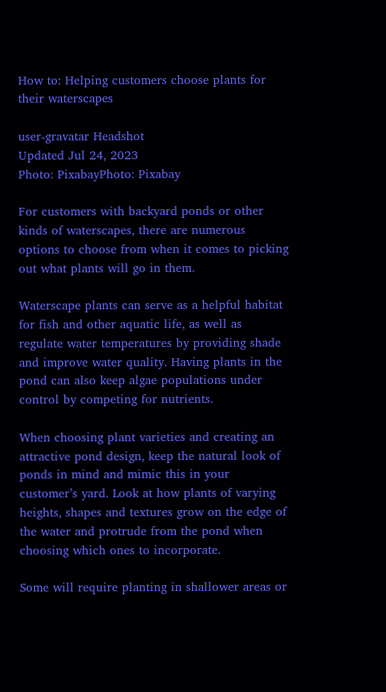How to: Helping customers choose plants for their waterscapes

user-gravatar Headshot
Updated Jul 24, 2023
Photo: PixabayPhoto: Pixabay

For customers with backyard ponds or other kinds of waterscapes, there are numerous options to choose from when it comes to picking out what plants will go in them.

Waterscape plants can serve as a helpful habitat for fish and other aquatic life, as well as regulate water temperatures by providing shade and improve water quality. Having plants in the pond can also keep algae populations under control by competing for nutrients.

When choosing plant varieties and creating an attractive pond design, keep the natural look of ponds in mind and mimic this in your customer’s yard. Look at how plants of varying heights, shapes and textures grow on the edge of the water and protrude from the pond when choosing which ones to incorporate.

Some will require planting in shallower areas or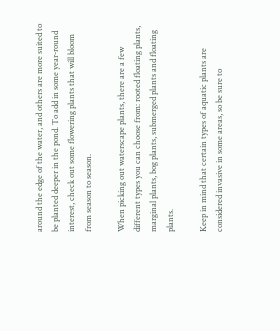around the edge of the water, and others are more suited to be planted deeper in the pond. To add in some year-round interest, check out some flowering plants that will bloom from season to season.

When picking out waterscape plants, there are a few different types you can choose from: rooted floating plants, marginal plants, bog plants, submerged plants and floating plants.

Keep in mind that certain types of aquatic plants are considered invasive in some areas, so be sure to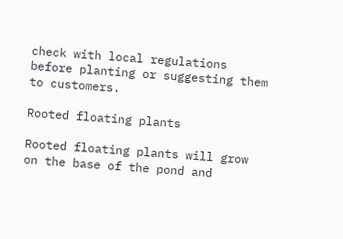check with local regulations before planting or suggesting them to customers.

Rooted floating plants

Rooted floating plants will grow on the base of the pond and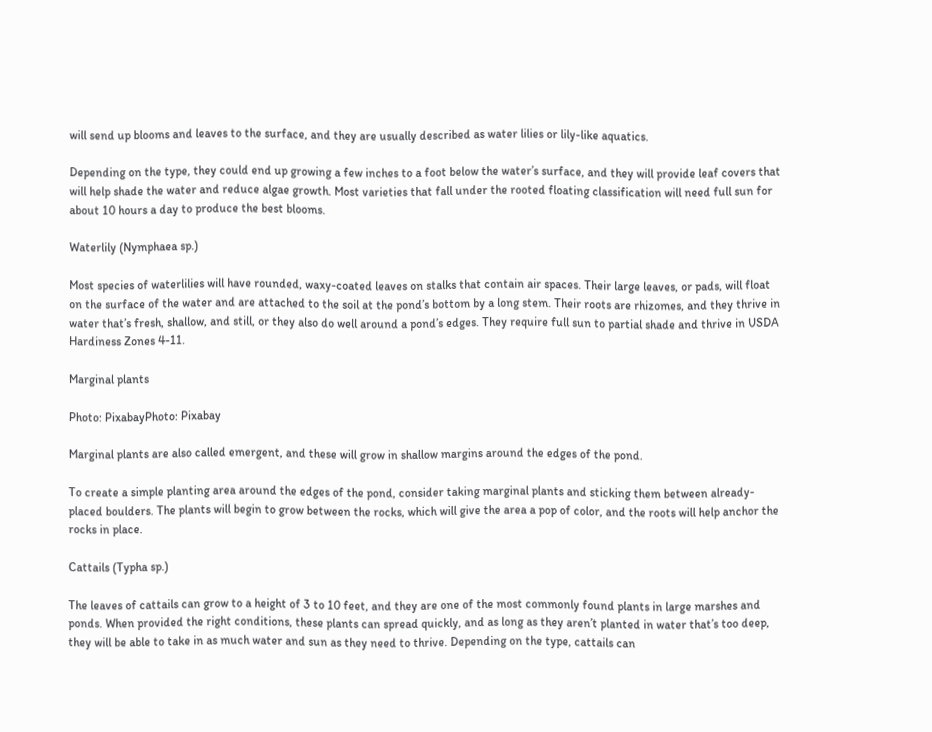will send up blooms and leaves to the surface, and they are usually described as water lilies or lily-like aquatics.

Depending on the type, they could end up growing a few inches to a foot below the water’s surface, and they will provide leaf covers that will help shade the water and reduce algae growth. Most varieties that fall under the rooted floating classification will need full sun for about 10 hours a day to produce the best blooms.

Waterlily (Nymphaea sp.)

Most species of waterlilies will have rounded, waxy-coated leaves on stalks that contain air spaces. Their large leaves, or pads, will float on the surface of the water and are attached to the soil at the pond’s bottom by a long stem. Their roots are rhizomes, and they thrive in water that’s fresh, shallow, and still, or they also do well around a pond’s edges. They require full sun to partial shade and thrive in USDA Hardiness Zones 4-11.

Marginal plants

Photo: PixabayPhoto: Pixabay

Marginal plants are also called emergent, and these will grow in shallow margins around the edges of the pond.

To create a simple planting area around the edges of the pond, consider taking marginal plants and sticking them between already-placed boulders. The plants will begin to grow between the rocks, which will give the area a pop of color, and the roots will help anchor the rocks in place.

Cattails (Typha sp.)

The leaves of cattails can grow to a height of 3 to 10 feet, and they are one of the most commonly found plants in large marshes and ponds. When provided the right conditions, these plants can spread quickly, and as long as they aren’t planted in water that’s too deep, they will be able to take in as much water and sun as they need to thrive. Depending on the type, cattails can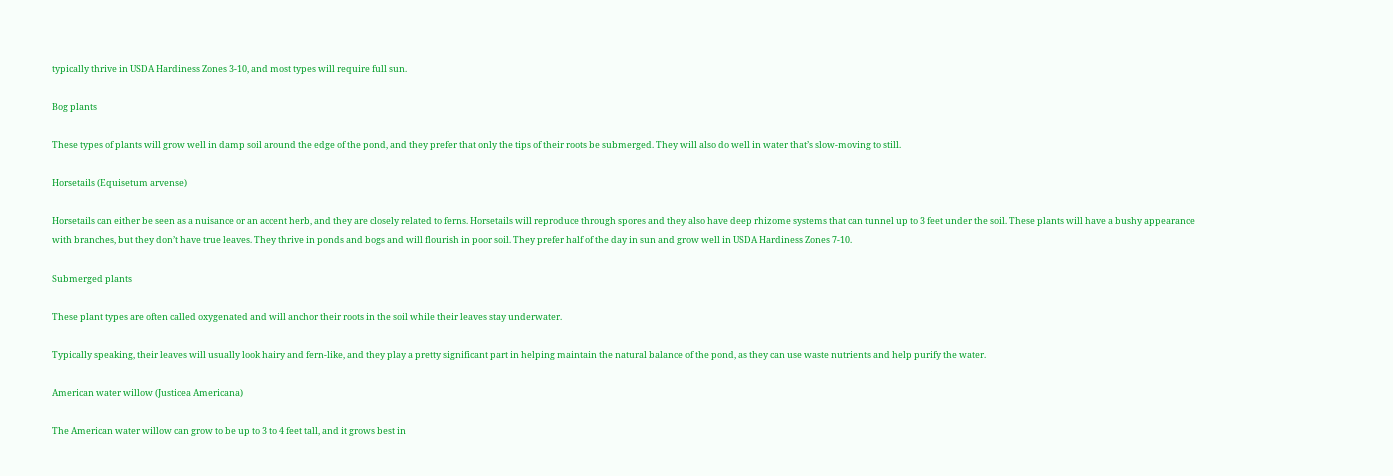typically thrive in USDA Hardiness Zones 3-10, and most types will require full sun.

Bog plants

These types of plants will grow well in damp soil around the edge of the pond, and they prefer that only the tips of their roots be submerged. They will also do well in water that’s slow-moving to still.

Horsetails (Equisetum arvense)

Horsetails can either be seen as a nuisance or an accent herb, and they are closely related to ferns. Horsetails will reproduce through spores and they also have deep rhizome systems that can tunnel up to 3 feet under the soil. These plants will have a bushy appearance with branches, but they don’t have true leaves. They thrive in ponds and bogs and will flourish in poor soil. They prefer half of the day in sun and grow well in USDA Hardiness Zones 7-10.

Submerged plants

These plant types are often called oxygenated and will anchor their roots in the soil while their leaves stay underwater.

Typically speaking, their leaves will usually look hairy and fern-like, and they play a pretty significant part in helping maintain the natural balance of the pond, as they can use waste nutrients and help purify the water.

American water willow (Justicea Americana)

The American water willow can grow to be up to 3 to 4 feet tall, and it grows best in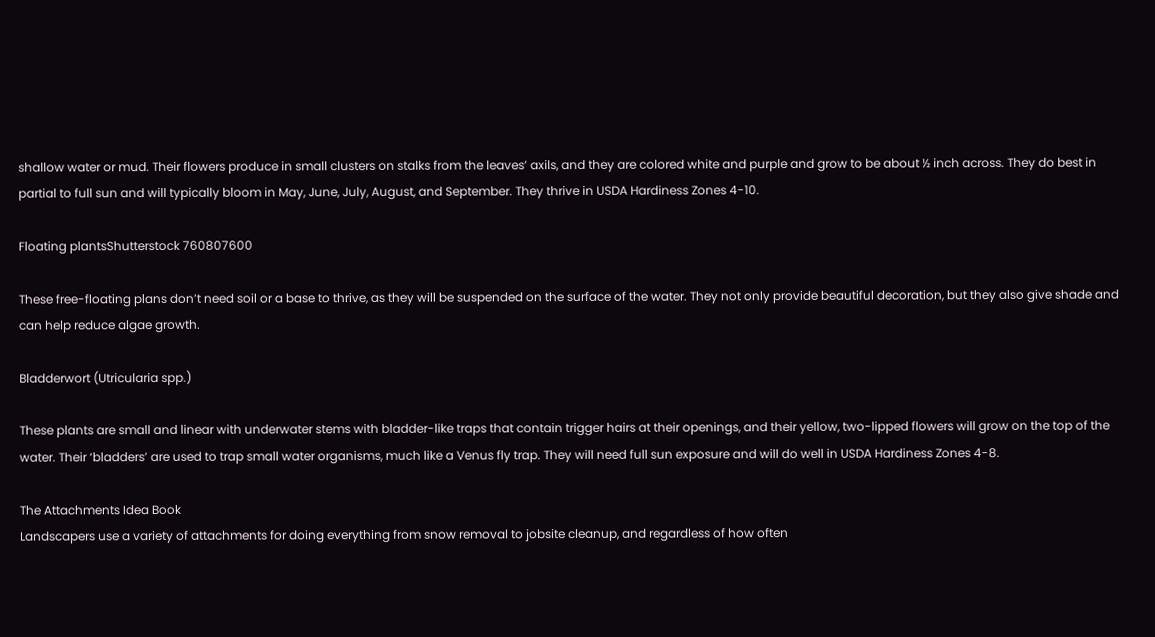shallow water or mud. Their flowers produce in small clusters on stalks from the leaves’ axils, and they are colored white and purple and grow to be about ½ inch across. They do best in partial to full sun and will typically bloom in May, June, July, August, and September. They thrive in USDA Hardiness Zones 4-10.

Floating plantsShutterstock 760807600

These free-floating plans don’t need soil or a base to thrive, as they will be suspended on the surface of the water. They not only provide beautiful decoration, but they also give shade and can help reduce algae growth.

Bladderwort (Utricularia spp.)

These plants are small and linear with underwater stems with bladder-like traps that contain trigger hairs at their openings, and their yellow, two-lipped flowers will grow on the top of the water. Their ‘bladders’ are used to trap small water organisms, much like a Venus fly trap. They will need full sun exposure and will do well in USDA Hardiness Zones 4-8.

The Attachments Idea Book
Landscapers use a variety of attachments for doing everything from snow removal to jobsite cleanup, and regardless of how often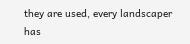they are used, every landscaper has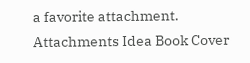a favorite attachment.
Attachments Idea Book Cover